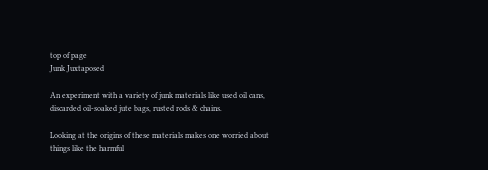top of page
Junk Juxtaposed

An experiment with a variety of junk materials like used oil cans, discarded oil-soaked jute bags, rusted rods & chains.

Looking at the origins of these materials makes one worried about things like the harmful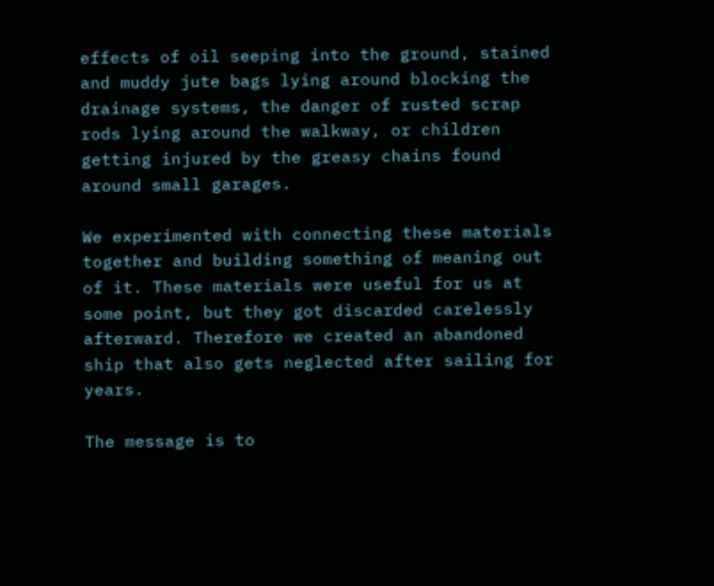effects of oil seeping into the ground, stained and muddy jute bags lying around blocking the drainage systems, the danger of rusted scrap rods lying around the walkway, or children getting injured by the greasy chains found around small garages.

We experimented with connecting these materials together and building something of meaning out of it. These materials were useful for us at some point, but they got discarded carelessly afterward. Therefore we created an abandoned ship that also gets neglected after sailing for years.

The message is to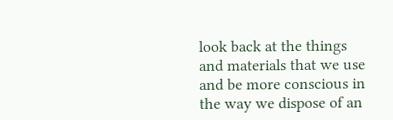look back at the things and materials that we use and be more conscious in the way we dispose of an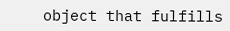object that fulfills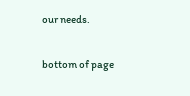our needs.

bottom of page